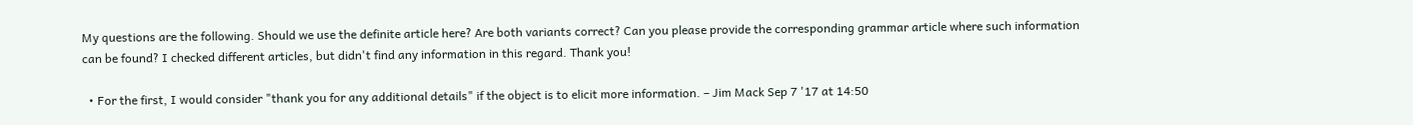My questions are the following. Should we use the definite article here? Are both variants correct? Can you please provide the corresponding grammar article where such information can be found? I checked different articles, but didn't find any information in this regard. Thank you!

  • For the first, I would consider "thank you for any additional details" if the object is to elicit more information. – Jim Mack Sep 7 '17 at 14:50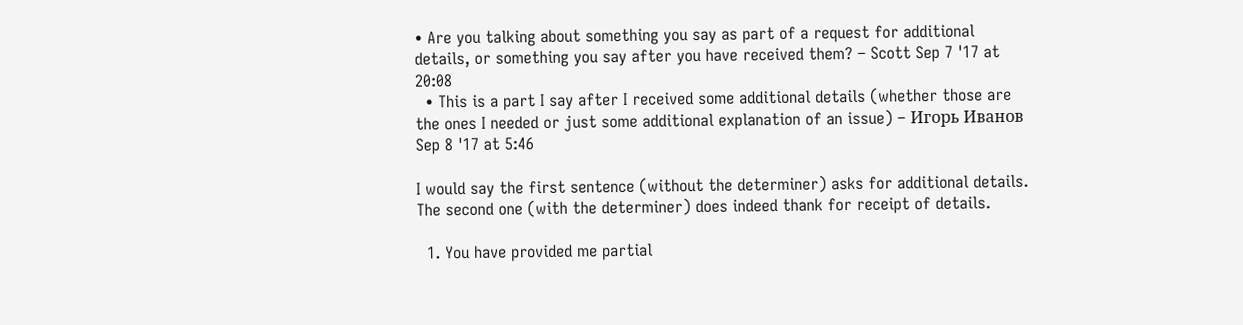• Are you talking about something you say as part of a request for additional details, or something you say after you have received them? – Scott Sep 7 '17 at 20:08
  • This is a part I say after I received some additional details (whether those are the ones I needed or just some additional explanation of an issue) – Игорь Иванов Sep 8 '17 at 5:46

I would say the first sentence (without the determiner) asks for additional details. The second one (with the determiner) does indeed thank for receipt of details.

  1. You have provided me partial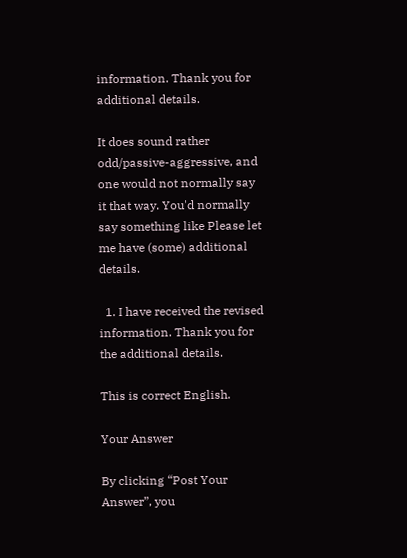information. Thank you for additional details.

It does sound rather odd/passive-aggressive, and one would not normally say it that way. You'd normally say something like Please let me have (some) additional details.

  1. I have received the revised information. Thank you for the additional details.

This is correct English.

Your Answer

By clicking “Post Your Answer”, you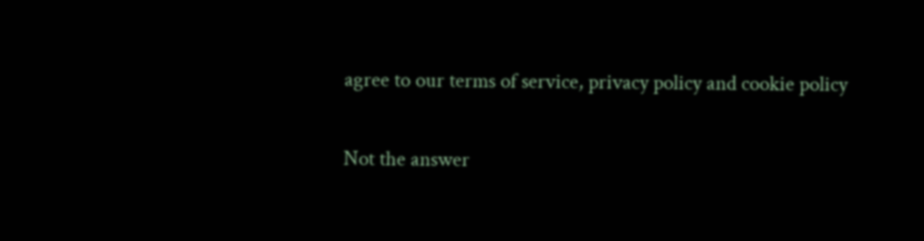agree to our terms of service, privacy policy and cookie policy

Not the answer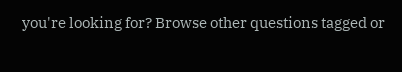you're looking for? Browse other questions tagged or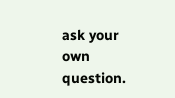ask your own question.